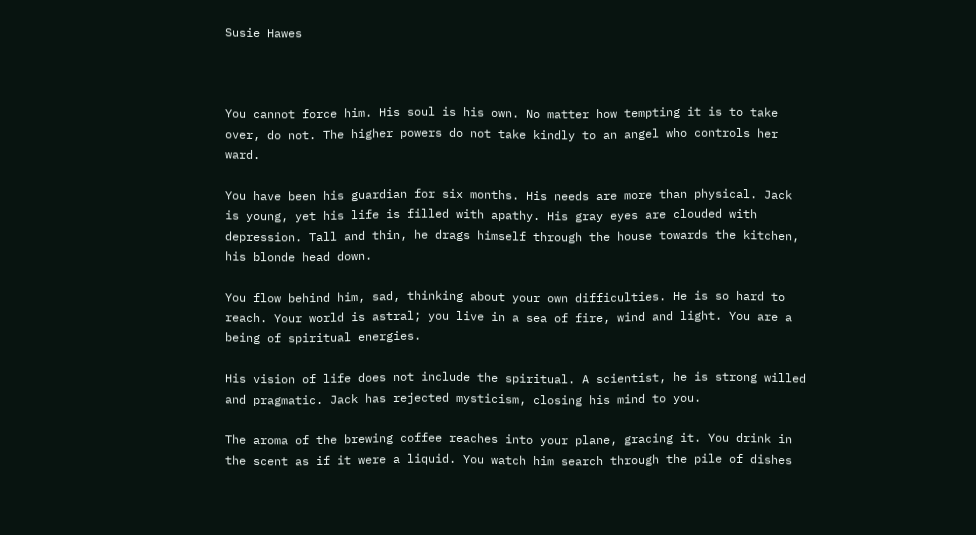Susie Hawes



You cannot force him. His soul is his own. No matter how tempting it is to take over, do not. The higher powers do not take kindly to an angel who controls her ward.

You have been his guardian for six months. His needs are more than physical. Jack is young, yet his life is filled with apathy. His gray eyes are clouded with depression. Tall and thin, he drags himself through the house towards the kitchen, his blonde head down.

You flow behind him, sad, thinking about your own difficulties. He is so hard to reach. Your world is astral; you live in a sea of fire, wind and light. You are a being of spiritual energies.

His vision of life does not include the spiritual. A scientist, he is strong willed and pragmatic. Jack has rejected mysticism, closing his mind to you.

The aroma of the brewing coffee reaches into your plane, gracing it. You drink in the scent as if it were a liquid. You watch him search through the pile of dishes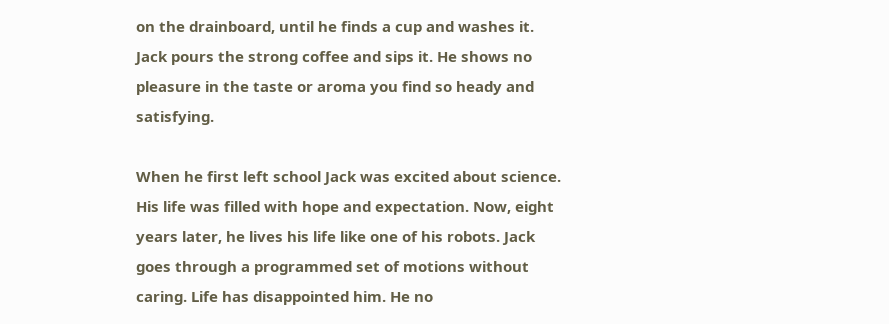on the drainboard, until he finds a cup and washes it. Jack pours the strong coffee and sips it. He shows no pleasure in the taste or aroma you find so heady and satisfying.

When he first left school Jack was excited about science. His life was filled with hope and expectation. Now, eight years later, he lives his life like one of his robots. Jack goes through a programmed set of motions without caring. Life has disappointed him. He no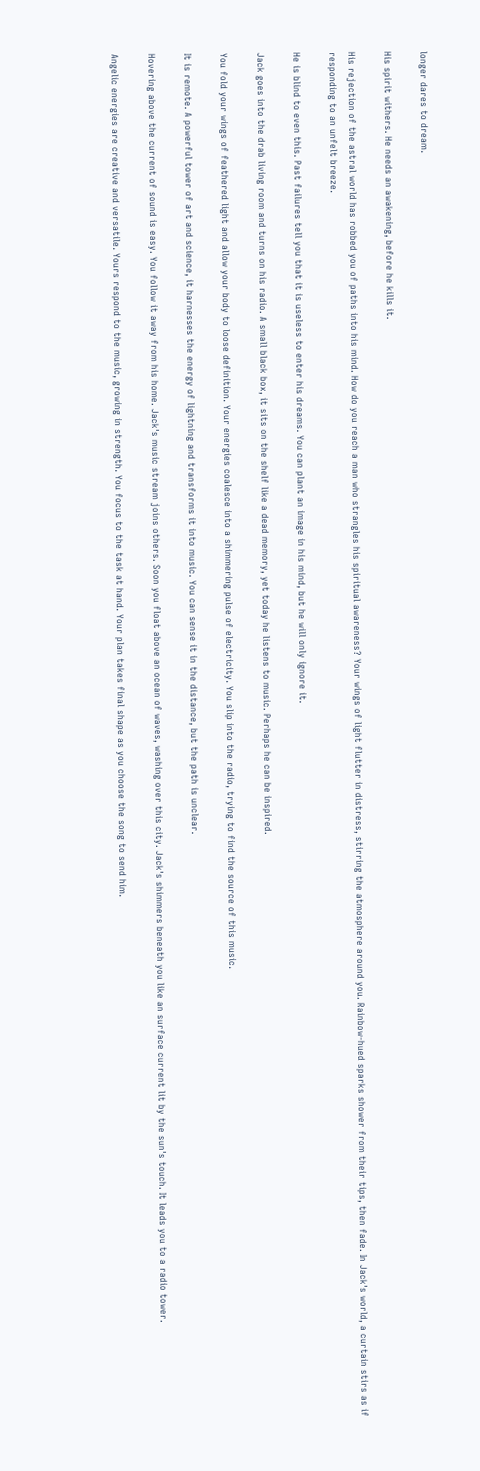longer dares to dream.

His spirit withers. He needs an awakening, before he kills it.

His rejection of the astral world has robbed you of paths into his mind. How do you reach a man who strangles his spiritual awareness? Your wings of light flutter in distress, stirring the atmosphere around you. Rainbow-hued sparks shower from their tips, then fade. In Jack's world, a curtain stirs as if responding to an unfelt breeze.

He is blind to even this. Past failures tell you that it is useless to enter his dreams. You can plant an image in his mind, but he will only ignore it.

Jack goes into the drab living room and turns on his radio. A small black box, it sits on the shelf like a dead memory, yet today he listens to music. Perhaps he can be inspired.

You fold your wings of feathered light and allow your body to loose definition. Your energies coalesce into a shimmering pulse of electricity. You slip into the radio, trying to find the source of this music.

It is remote. A powerful tower of art and science, it harnesses the energy of lightning and transforms it into music. You can sense it in the distance, but the path is unclear.

Hovering above the current of sound is easy. You follow it away from his home. Jack's music stream joins others. Soon you float above an ocean of waves, washing over this city. Jack's shimmers beneath you like an surface current lit by the sun's touch. It leads you to a radio tower.

Angelic energies are creative and versatile. Yours respond to the music, growing in strength. You focus to the task at hand. Your plan takes final shape as you choose the song to send him.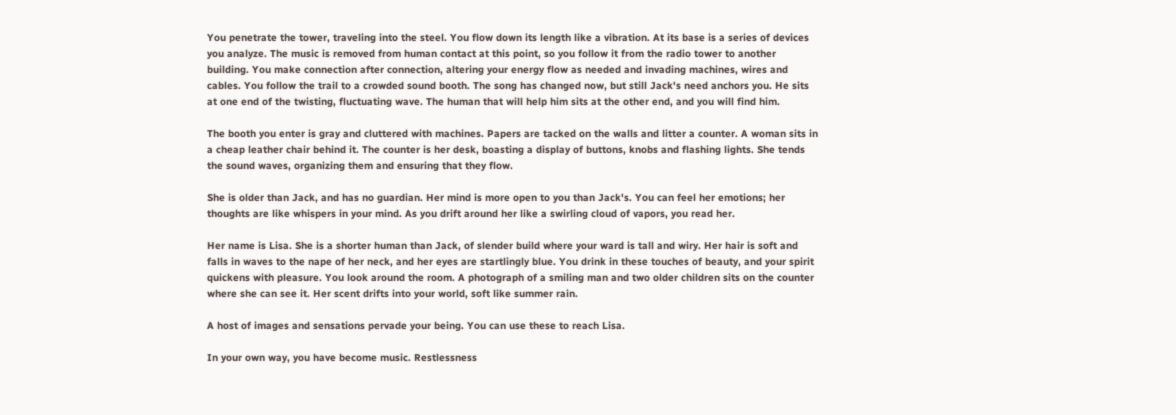You penetrate the tower, traveling into the steel. You flow down its length like a vibration. At its base is a series of devices you analyze. The music is removed from human contact at this point, so you follow it from the radio tower to another building. You make connection after connection, altering your energy flow as needed and invading machines, wires and cables. You follow the trail to a crowded sound booth. The song has changed now, but still Jack's need anchors you. He sits at one end of the twisting, fluctuating wave. The human that will help him sits at the other end, and you will find him.

The booth you enter is gray and cluttered with machines. Papers are tacked on the walls and litter a counter. A woman sits in a cheap leather chair behind it. The counter is her desk, boasting a display of buttons, knobs and flashing lights. She tends the sound waves, organizing them and ensuring that they flow.

She is older than Jack, and has no guardian. Her mind is more open to you than Jack's. You can feel her emotions; her thoughts are like whispers in your mind. As you drift around her like a swirling cloud of vapors, you read her.

Her name is Lisa. She is a shorter human than Jack, of slender build where your ward is tall and wiry. Her hair is soft and falls in waves to the nape of her neck, and her eyes are startlingly blue. You drink in these touches of beauty, and your spirit quickens with pleasure. You look around the room. A photograph of a smiling man and two older children sits on the counter where she can see it. Her scent drifts into your world, soft like summer rain.

A host of images and sensations pervade your being. You can use these to reach Lisa.

In your own way, you have become music. Restlessness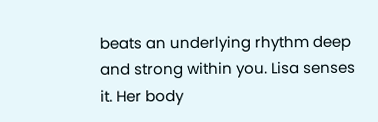beats an underlying rhythm deep and strong within you. Lisa senses it. Her body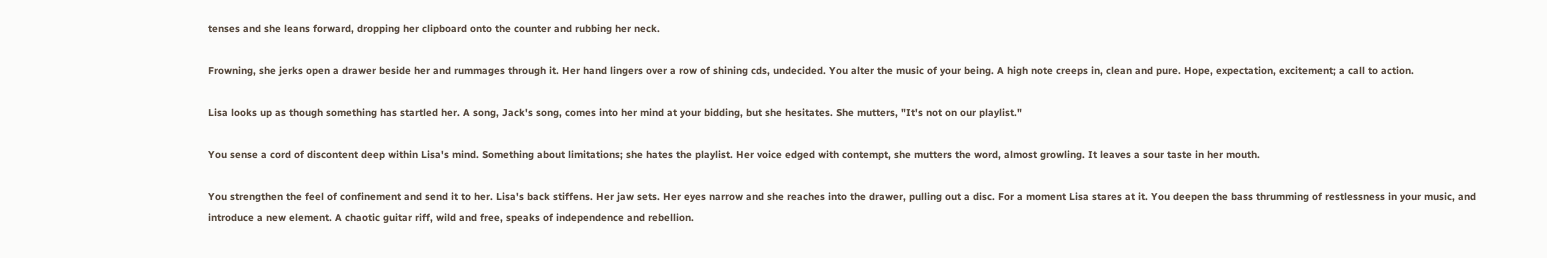tenses and she leans forward, dropping her clipboard onto the counter and rubbing her neck.

Frowning, she jerks open a drawer beside her and rummages through it. Her hand lingers over a row of shining cds, undecided. You alter the music of your being. A high note creeps in, clean and pure. Hope, expectation, excitement; a call to action.

Lisa looks up as though something has startled her. A song, Jack's song, comes into her mind at your bidding, but she hesitates. She mutters, "It's not on our playlist."

You sense a cord of discontent deep within Lisa's mind. Something about limitations; she hates the playlist. Her voice edged with contempt, she mutters the word, almost growling. It leaves a sour taste in her mouth.

You strengthen the feel of confinement and send it to her. Lisa's back stiffens. Her jaw sets. Her eyes narrow and she reaches into the drawer, pulling out a disc. For a moment Lisa stares at it. You deepen the bass thrumming of restlessness in your music, and introduce a new element. A chaotic guitar riff, wild and free, speaks of independence and rebellion.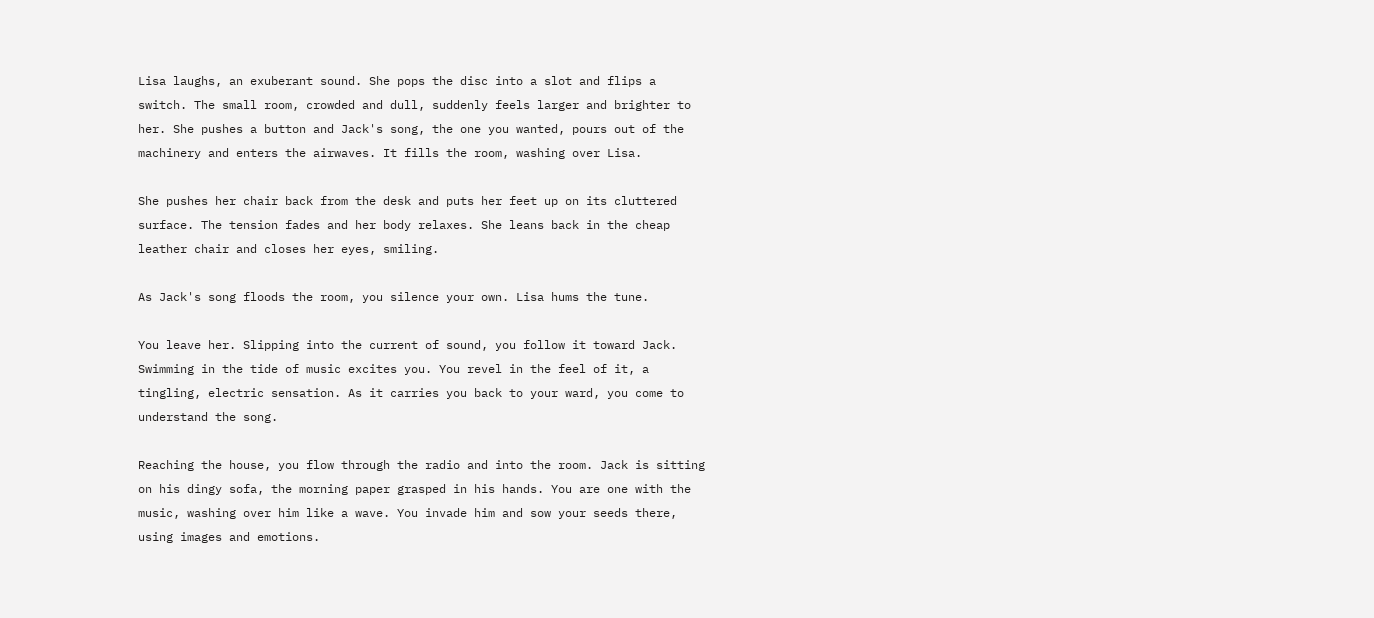Lisa laughs, an exuberant sound. She pops the disc into a slot and flips a switch. The small room, crowded and dull, suddenly feels larger and brighter to her. She pushes a button and Jack's song, the one you wanted, pours out of the machinery and enters the airwaves. It fills the room, washing over Lisa.

She pushes her chair back from the desk and puts her feet up on its cluttered surface. The tension fades and her body relaxes. She leans back in the cheap leather chair and closes her eyes, smiling.

As Jack's song floods the room, you silence your own. Lisa hums the tune.

You leave her. Slipping into the current of sound, you follow it toward Jack. Swimming in the tide of music excites you. You revel in the feel of it, a tingling, electric sensation. As it carries you back to your ward, you come to understand the song.

Reaching the house, you flow through the radio and into the room. Jack is sitting on his dingy sofa, the morning paper grasped in his hands. You are one with the music, washing over him like a wave. You invade him and sow your seeds there, using images and emotions.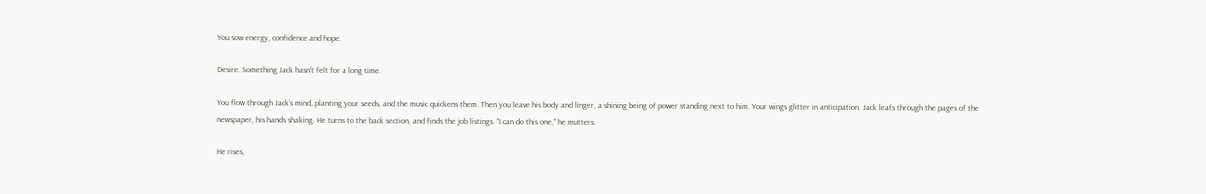You sow energy, confidence and hope.

Desire. Something Jack hasn't felt for a long time.

You flow through Jack's mind, planting your seeds, and the music quickens them. Then you leave his body and linger, a shining being of power standing next to him. Your wings glitter in anticipation. Jack leafs through the pages of the newspaper, his hands shaking. He turns to the back section, and finds the job listings. "I can do this one," he mutters.

He rises,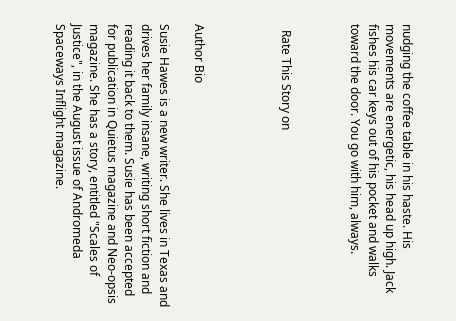nudging the coffee table in his haste. His movements are energetic, his head up high. Jack fishes his car keys out of his pocket and walks toward the door. You go with him, always.



  Rate This Story on




Author Bio

Susie Hawes is a new writer. She lives in Texas and drives her family insane, writing short fiction and reading it back to them. Susie has been accepted for publication in Quietus magazine and Neo-opsis magazine. She has a story, entitled "Scales of Justice", in the August issue of Andromeda Spaceways Inflight magazine.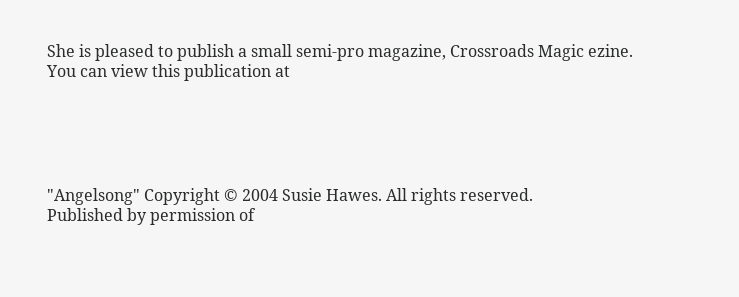She is pleased to publish a small semi-pro magazine, Crossroads Magic ezine. You can view this publication at





"Angelsong" Copyright © 2004 Susie Hawes. All rights reserved.
Published by permission of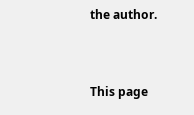the author.


This page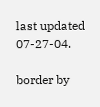last updated 07-27-04.

border by